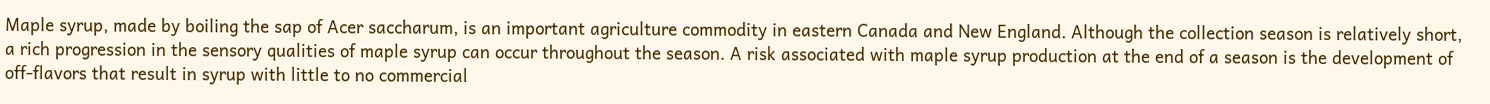Maple syrup, made by boiling the sap of Acer saccharum, is an important agriculture commodity in eastern Canada and New England. Although the collection season is relatively short, a rich progression in the sensory qualities of maple syrup can occur throughout the season. A risk associated with maple syrup production at the end of a season is the development of off-flavors that result in syrup with little to no commercial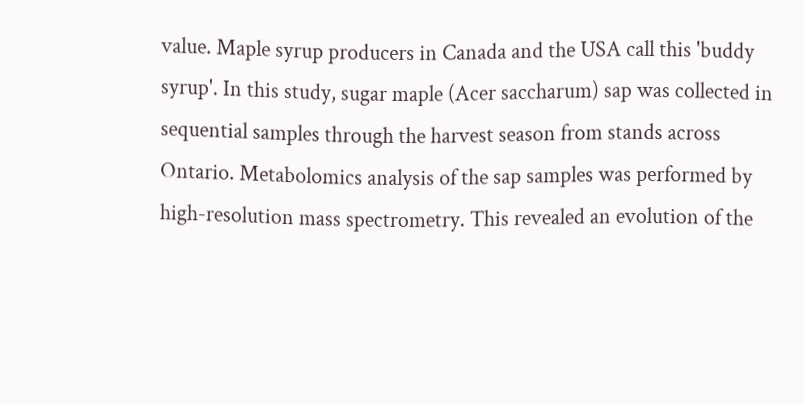value. Maple syrup producers in Canada and the USA call this 'buddy syrup'. In this study, sugar maple (Acer saccharum) sap was collected in sequential samples through the harvest season from stands across Ontario. Metabolomics analysis of the sap samples was performed by high-resolution mass spectrometry. This revealed an evolution of the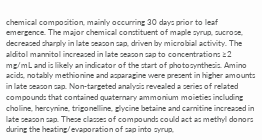chemical composition, mainly occurring 30 days prior to leaf emergence. The major chemical constituent of maple syrup, sucrose, decreased sharply in late season sap, driven by microbial activity. The alditol mannitol increased in late season sap to concentrations ≥2 mg/mL and is likely an indicator of the start of photosynthesis. Amino acids, notably methionine and asparagine were present in higher amounts in late season sap. Non-targeted analysis revealed a series of related compounds that contained quaternary ammonium moieties including choline, hercynine, trigonelline, glycine betaine and carnitine increased in late season sap. These classes of compounds could act as methyl donors during the heating/evaporation of sap into syrup,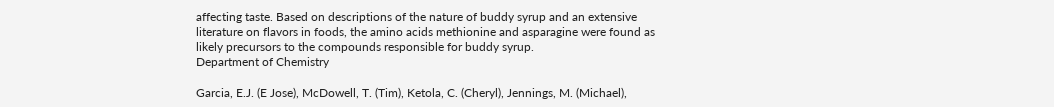affecting taste. Based on descriptions of the nature of buddy syrup and an extensive literature on flavors in foods, the amino acids methionine and asparagine were found as likely precursors to the compounds responsible for buddy syrup.
Department of Chemistry

Garcia, E.J. (E Jose), McDowell, T. (Tim), Ketola, C. (Cheryl), Jennings, M. (Michael),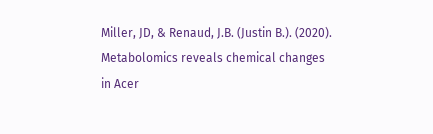Miller, JD, & Renaud, J.B. (Justin B.). (2020). Metabolomics reveals chemical changes in Acer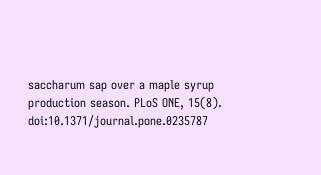saccharum sap over a maple syrup production season. PLoS ONE, 15(8). doi:10.1371/journal.pone.0235787